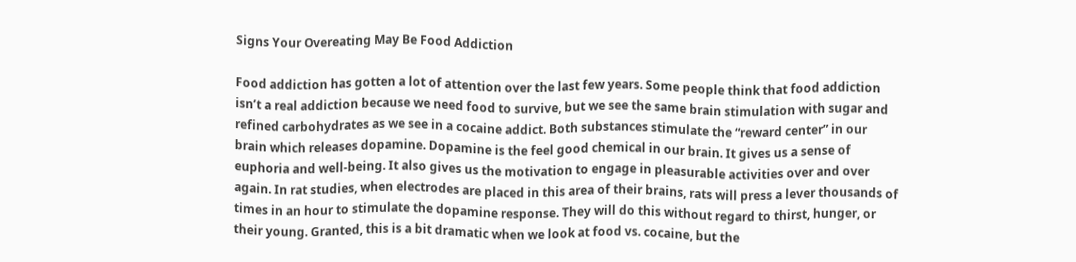Signs Your Overeating May Be Food Addiction

Food addiction has gotten a lot of attention over the last few years. Some people think that food addiction isn’t a real addiction because we need food to survive, but we see the same brain stimulation with sugar and refined carbohydrates as we see in a cocaine addict. Both substances stimulate the “reward center” in our brain which releases dopamine. Dopamine is the feel good chemical in our brain. It gives us a sense of euphoria and well-being. It also gives us the motivation to engage in pleasurable activities over and over again. In rat studies, when electrodes are placed in this area of their brains, rats will press a lever thousands of times in an hour to stimulate the dopamine response. They will do this without regard to thirst, hunger, or their young. Granted, this is a bit dramatic when we look at food vs. cocaine, but the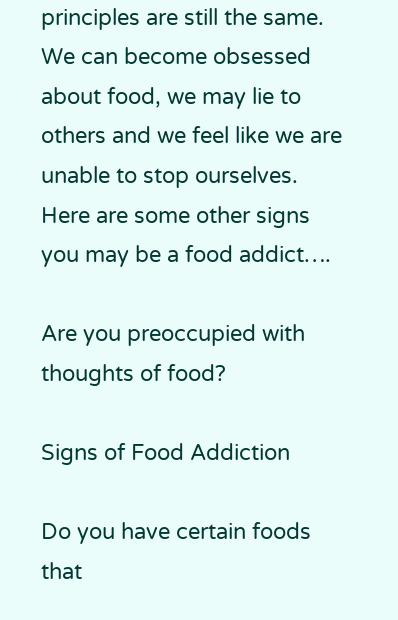principles are still the same. We can become obsessed about food, we may lie to others and we feel like we are unable to stop ourselves. Here are some other signs you may be a food addict….

Are you preoccupied with thoughts of food?

Signs of Food Addiction

Do you have certain foods that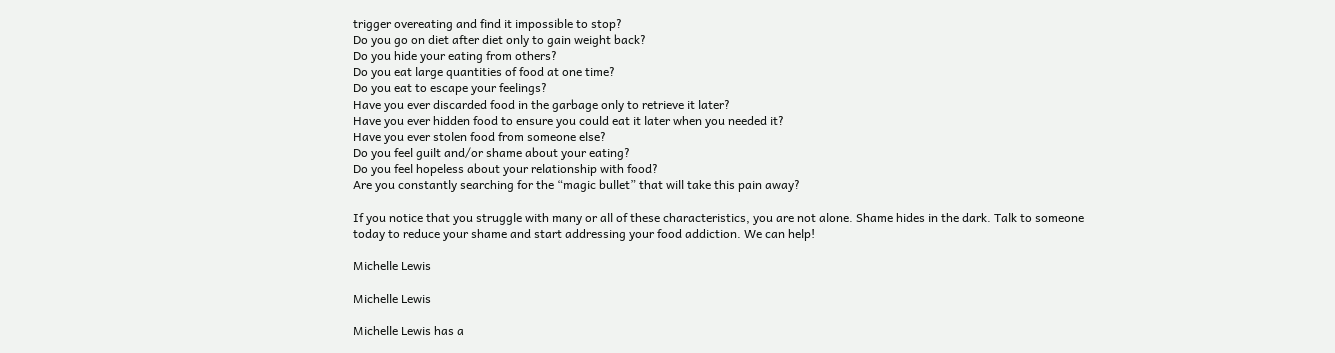trigger overeating and find it impossible to stop?
Do you go on diet after diet only to gain weight back?
Do you hide your eating from others?
Do you eat large quantities of food at one time?
Do you eat to escape your feelings?
Have you ever discarded food in the garbage only to retrieve it later?
Have you ever hidden food to ensure you could eat it later when you needed it?
Have you ever stolen food from someone else?
Do you feel guilt and/or shame about your eating?
Do you feel hopeless about your relationship with food?
Are you constantly searching for the “magic bullet” that will take this pain away?

If you notice that you struggle with many or all of these characteristics, you are not alone. Shame hides in the dark. Talk to someone today to reduce your shame and start addressing your food addiction. We can help!

Michelle Lewis

Michelle Lewis

Michelle Lewis has a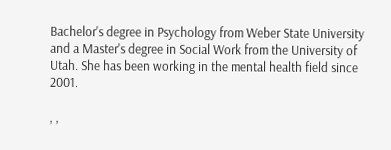Bachelor's degree in Psychology from Weber State University and a Master's degree in Social Work from the University of Utah. She has been working in the mental health field since 2001.

, ,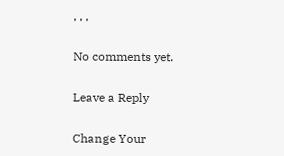, , ,

No comments yet.

Leave a Reply

Change Your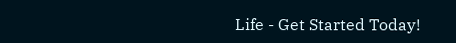Life - Get Started Today!